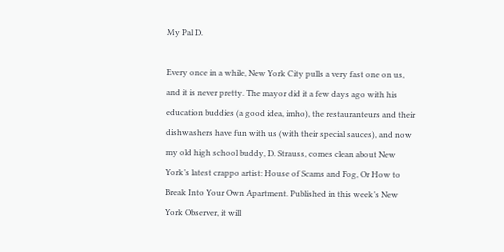My Pal D.

Every once in a while, New York City pulls a very fast one on us, and it is never pretty. The mayor did it a few days ago with his education buddies (a good idea, imho), the restauranteurs and their dishwashers have fun with us (with their special sauces), and now my old high school buddy, D. Strauss, comes clean about New York’s latest crappo artist: House of Scams and Fog, Or How to Break Into Your Own Apartment. Published in this week’s New York Observer, it will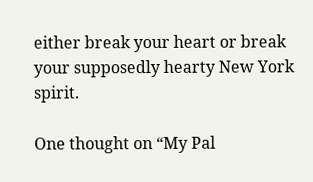either break your heart or break your supposedly hearty New York spirit.

One thought on “My Pal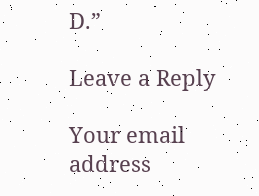D.”

Leave a Reply

Your email address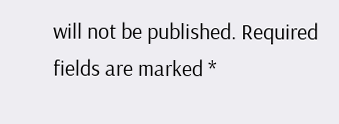will not be published. Required fields are marked *